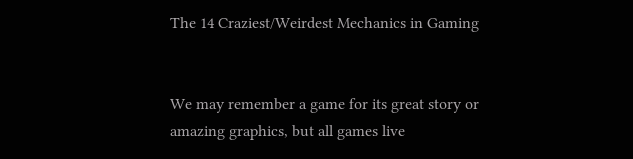The 14 Craziest/Weirdest Mechanics in Gaming


We may remember a game for its great story or amazing graphics, but all games live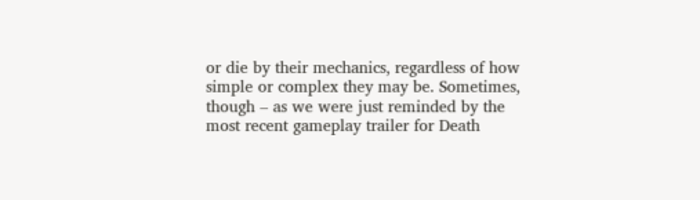or die by their mechanics, regardless of how simple or complex they may be. Sometimes, though – as we were just reminded by the most recent gameplay trailer for Death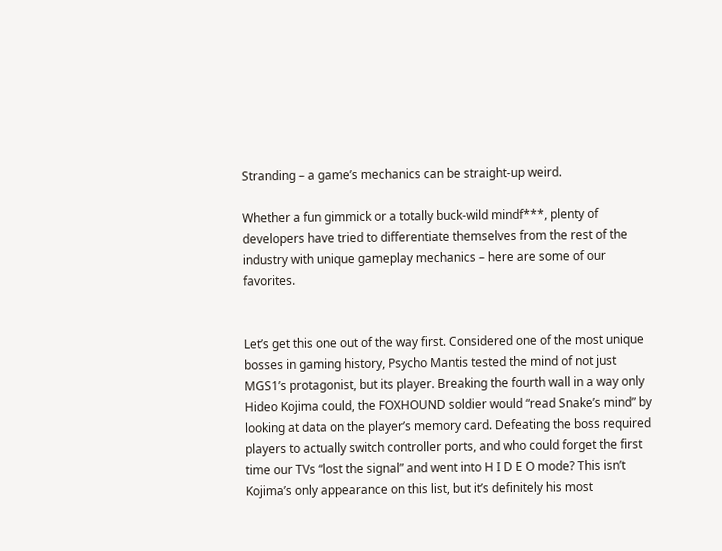Stranding – a game’s mechanics can be straight-up weird.

Whether a fun gimmick or a totally buck-wild mindf***, plenty of developers have tried to differentiate themselves from the rest of the industry with unique gameplay mechanics – here are some of our favorites.


Let’s get this one out of the way first. Considered one of the most unique bosses in gaming history, Psycho Mantis tested the mind of not just MGS1’s protagonist, but its player. Breaking the fourth wall in a way only Hideo Kojima could, the FOXHOUND soldier would “read Snake’s mind” by looking at data on the player’s memory card. Defeating the boss required players to actually switch controller ports, and who could forget the first time our TVs “lost the signal” and went into H I D E O mode? This isn’t Kojima’s only appearance on this list, but it’s definitely his most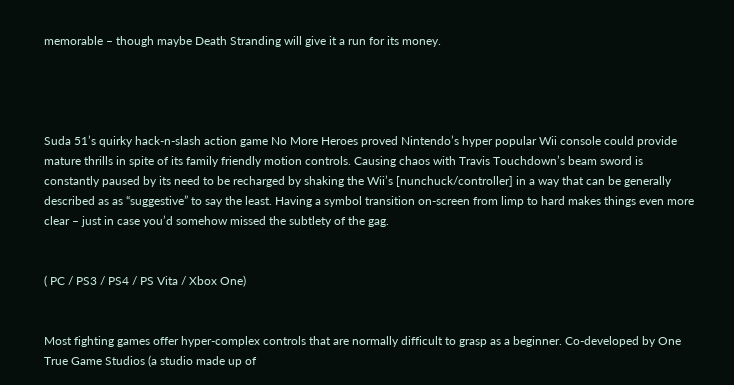memorable – though maybe Death Stranding will give it a run for its money.




Suda 51’s quirky hack-n-slash action game No More Heroes proved Nintendo’s hyper popular Wii console could provide mature thrills in spite of its family friendly motion controls. Causing chaos with Travis Touchdown’s beam sword is constantly paused by its need to be recharged by shaking the Wii’s [nunchuck/controller] in a way that can be generally described as as “suggestive” to say the least. Having a symbol transition on-screen from limp to hard makes things even more clear – just in case you’d somehow missed the subtlety of the gag.


( PC / PS3 / PS4 / PS Vita / Xbox One)


Most fighting games offer hyper-complex controls that are normally difficult to grasp as a beginner. Co-developed by One True Game Studios (a studio made up of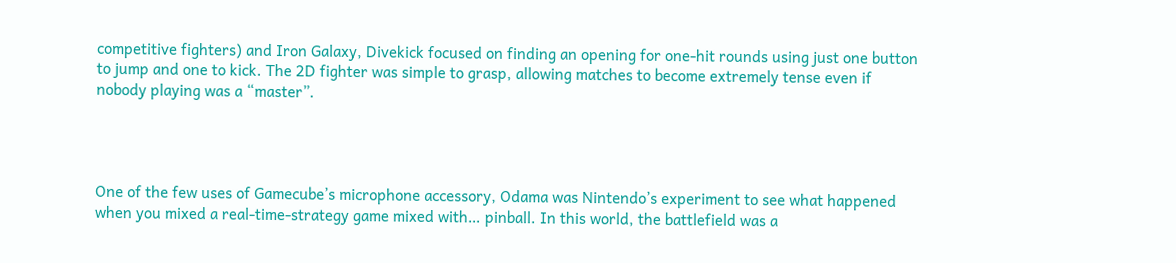competitive fighters) and Iron Galaxy, Divekick focused on finding an opening for one-hit rounds using just one button to jump and one to kick. The 2D fighter was simple to grasp, allowing matches to become extremely tense even if nobody playing was a “master”.




One of the few uses of Gamecube’s microphone accessory, Odama was Nintendo’s experiment to see what happened when you mixed a real-time-strategy game mixed with… pinball. In this world, the battlefield was a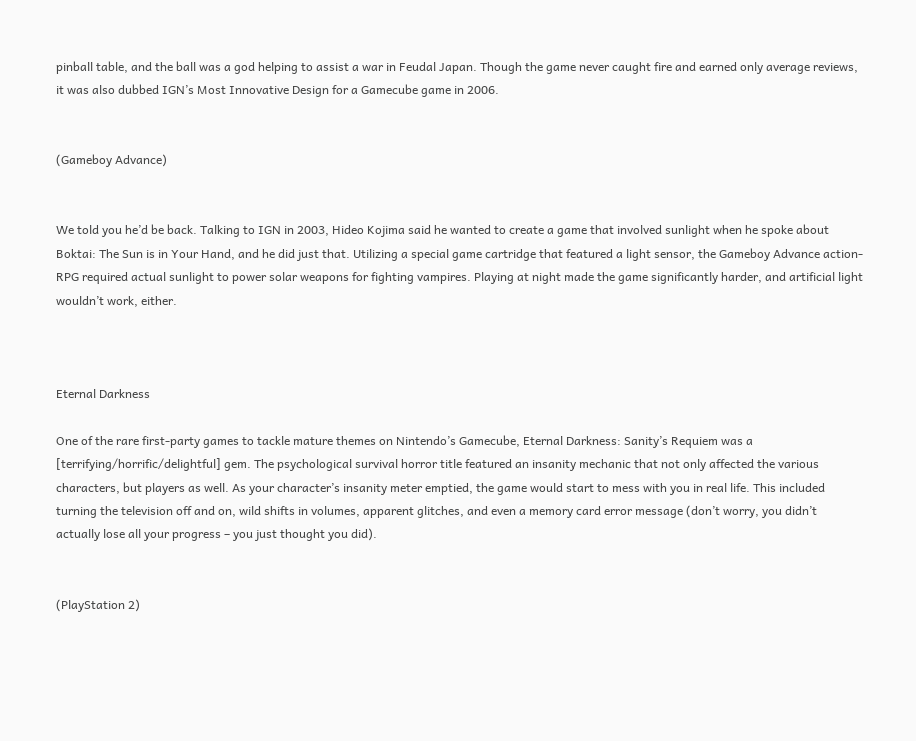pinball table, and the ball was a god helping to assist a war in Feudal Japan. Though the game never caught fire and earned only average reviews, it was also dubbed IGN’s Most Innovative Design for a Gamecube game in 2006.


(Gameboy Advance)


We told you he’d be back. Talking to IGN in 2003, Hideo Kojima said he wanted to create a game that involved sunlight when he spoke about Boktai: The Sun is in Your Hand, and he did just that. Utilizing a special game cartridge that featured a light sensor, the Gameboy Advance action-RPG required actual sunlight to power solar weapons for fighting vampires. Playing at night made the game significantly harder, and artificial light wouldn’t work, either.



Eternal Darkness

One of the rare first-party games to tackle mature themes on Nintendo’s Gamecube, Eternal Darkness: Sanity’s Requiem was a [terrifying/horrific/delightful] gem. The psychological survival horror title featured an insanity mechanic that not only affected the various characters, but players as well. As your character’s insanity meter emptied, the game would start to mess with you in real life. This included turning the television off and on, wild shifts in volumes, apparent glitches, and even a memory card error message (don’t worry, you didn’t actually lose all your progress – you just thought you did).


(PlayStation 2)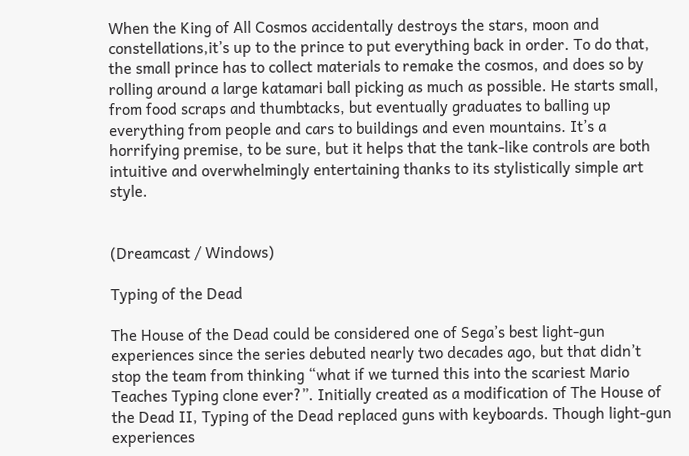When the King of All Cosmos accidentally destroys the stars, moon and constellations,it’s up to the prince to put everything back in order. To do that, the small prince has to collect materials to remake the cosmos, and does so by rolling around a large katamari ball picking as much as possible. He starts small, from food scraps and thumbtacks, but eventually graduates to balling up everything from people and cars to buildings and even mountains. It’s a horrifying premise, to be sure, but it helps that the tank-like controls are both intuitive and overwhelmingly entertaining thanks to its stylistically simple art style.


(Dreamcast / Windows)

Typing of the Dead

The House of the Dead could be considered one of Sega’s best light-gun experiences since the series debuted nearly two decades ago, but that didn’t stop the team from thinking “what if we turned this into the scariest Mario Teaches Typing clone ever?”. Initially created as a modification of The House of the Dead II, Typing of the Dead replaced guns with keyboards. Though light-gun experiences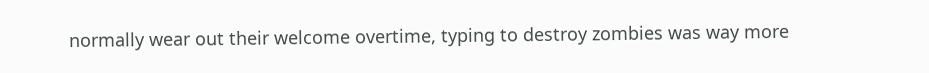normally wear out their welcome overtime, typing to destroy zombies was way more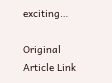exciting…

Original Article Link